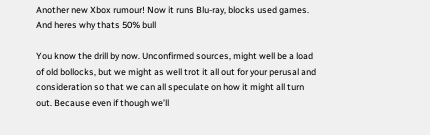Another new Xbox rumour! Now it runs Blu-ray, blocks used games. And heres why thats 50% bull

You know the drill by now. Unconfirmed sources, might well be a load of old bollocks, but we might as well trot it all out for your perusal and consideration so that we can all speculate on how it might all turn out. Because even if though we’ll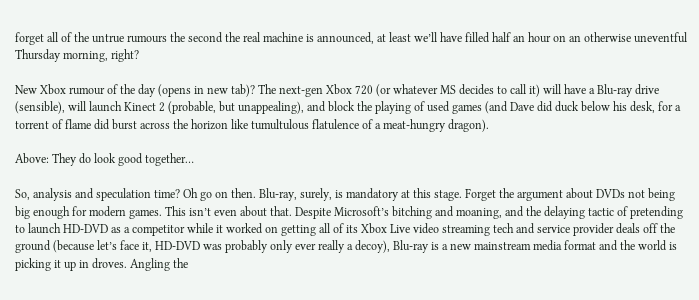forget all of the untrue rumours the second the real machine is announced, at least we’ll have filled half an hour on an otherwise uneventful Thursday morning, right?

New Xbox rumour of the day (opens in new tab)? The next-gen Xbox 720 (or whatever MS decides to call it) will have a Blu-ray drive (sensible), will launch Kinect 2 (probable, but unappealing), and block the playing of used games (and Dave did duck below his desk, for a torrent of flame did burst across the horizon like tumultulous flatulence of a meat-hungry dragon).

Above: They do look good together…

So, analysis and speculation time? Oh go on then. Blu-ray, surely, is mandatory at this stage. Forget the argument about DVDs not being big enough for modern games. This isn’t even about that. Despite Microsoft’s bitching and moaning, and the delaying tactic of pretending to launch HD-DVD as a competitor while it worked on getting all of its Xbox Live video streaming tech and service provider deals off the ground (because let’s face it, HD-DVD was probably only ever really a decoy), Blu-ray is a new mainstream media format and the world is picking it up in droves. Angling the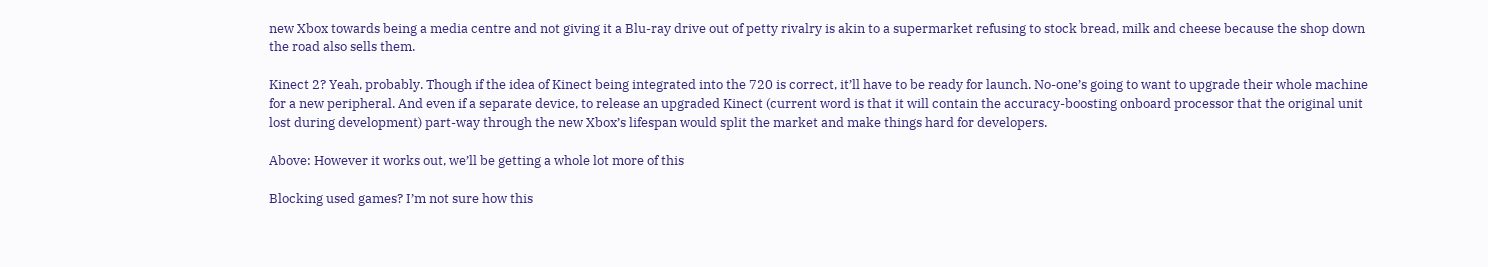new Xbox towards being a media centre and not giving it a Blu-ray drive out of petty rivalry is akin to a supermarket refusing to stock bread, milk and cheese because the shop down the road also sells them.

Kinect 2? Yeah, probably. Though if the idea of Kinect being integrated into the 720 is correct, it’ll have to be ready for launch. No-one’s going to want to upgrade their whole machine for a new peripheral. And even if a separate device, to release an upgraded Kinect (current word is that it will contain the accuracy-boosting onboard processor that the original unit lost during development) part-way through the new Xbox’s lifespan would split the market and make things hard for developers.

Above: However it works out, we’ll be getting a whole lot more of this

Blocking used games? I’m not sure how this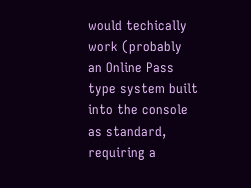would techically work (probably an Online Pass type system built into the console as standard, requiring a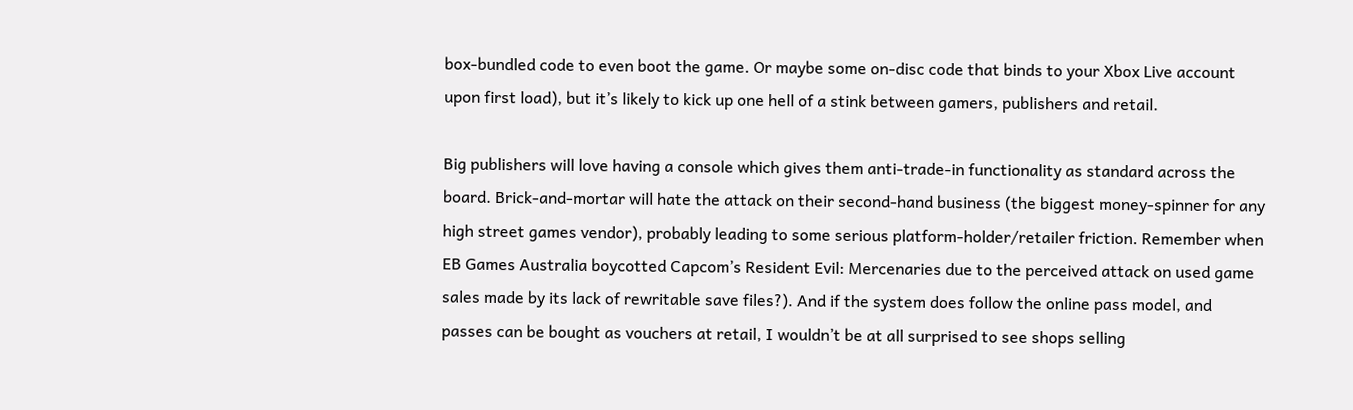box-bundled code to even boot the game. Or maybe some on-disc code that binds to your Xbox Live account upon first load), but it’s likely to kick up one hell of a stink between gamers, publishers and retail.

Big publishers will love having a console which gives them anti-trade-in functionality as standard across the board. Brick-and-mortar will hate the attack on their second-hand business (the biggest money-spinner for any high street games vendor), probably leading to some serious platform-holder/retailer friction. Remember when EB Games Australia boycotted Capcom’s Resident Evil: Mercenaries due to the perceived attack on used game sales made by its lack of rewritable save files?). And if the system does follow the online pass model, and passes can be bought as vouchers at retail, I wouldn’t be at all surprised to see shops selling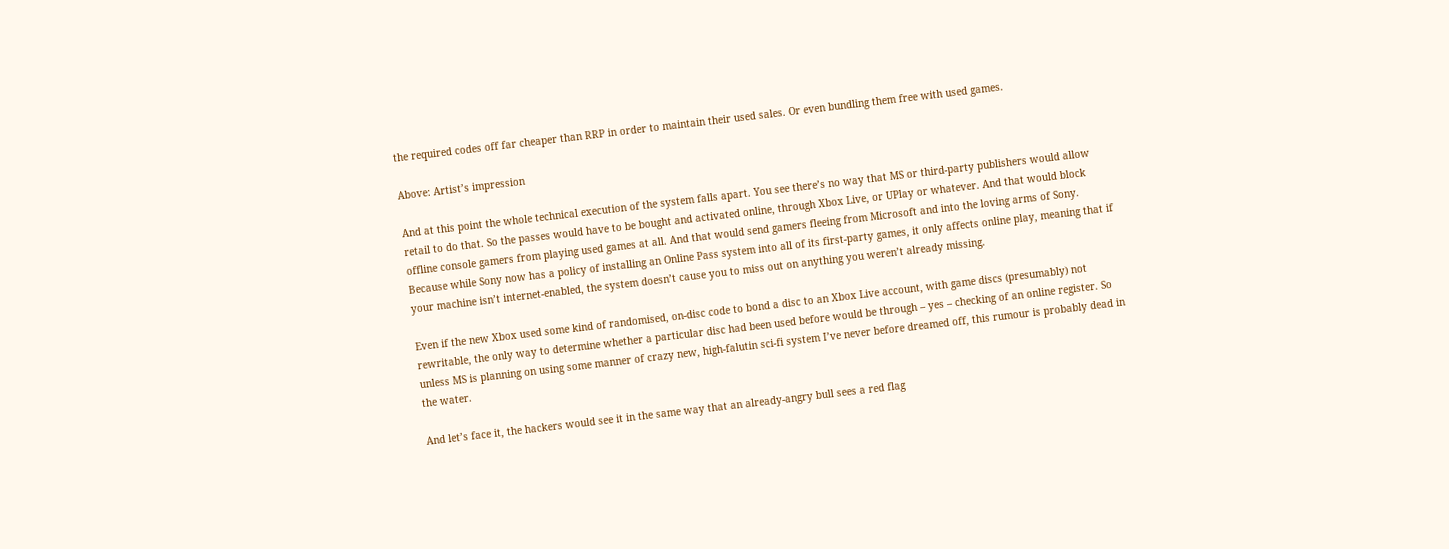the required codes off far cheaper than RRP in order to maintain their used sales. Or even bundling them free with used games.

Above: Artist’s impression

And at this point the whole technical execution of the system falls apart. You see there’s no way that MS or third-party publishers would allow retail to do that. So the passes would have to be bought and activated online, through Xbox Live, or UPlay or whatever. And that would block offline console gamers from playing used games at all. And that would send gamers fleeing from Microsoft and into the loving arms of Sony. Because while Sony now has a policy of installing an Online Pass system into all of its first-party games, it only affects online play, meaning that if your machine isn’t internet-enabled, the system doesn’t cause you to miss out on anything you weren’t already missing.

Even if the new Xbox used some kind of randomised, on-disc code to bond a disc to an Xbox Live account, with game discs (presumably) not rewritable, the only way to determine whether a particular disc had been used before would be through – yes – checking of an online register. So unless MS is planning on using some manner of crazy new, high-falutin sci-fi system I’ve never before dreamed off, this rumour is probably dead in the water.

And let’s face it, the hackers would see it in the same way that an already-angry bull sees a red flag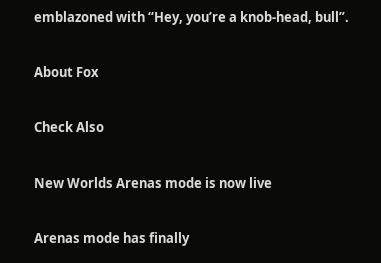emblazoned with “Hey, you’re a knob-head, bull”.

About Fox

Check Also

New Worlds Arenas mode is now live

Arenas mode has finally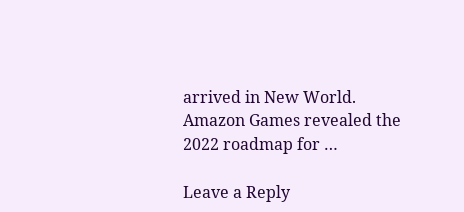arrived in New World. Amazon Games revealed the 2022 roadmap for …

Leave a Reply